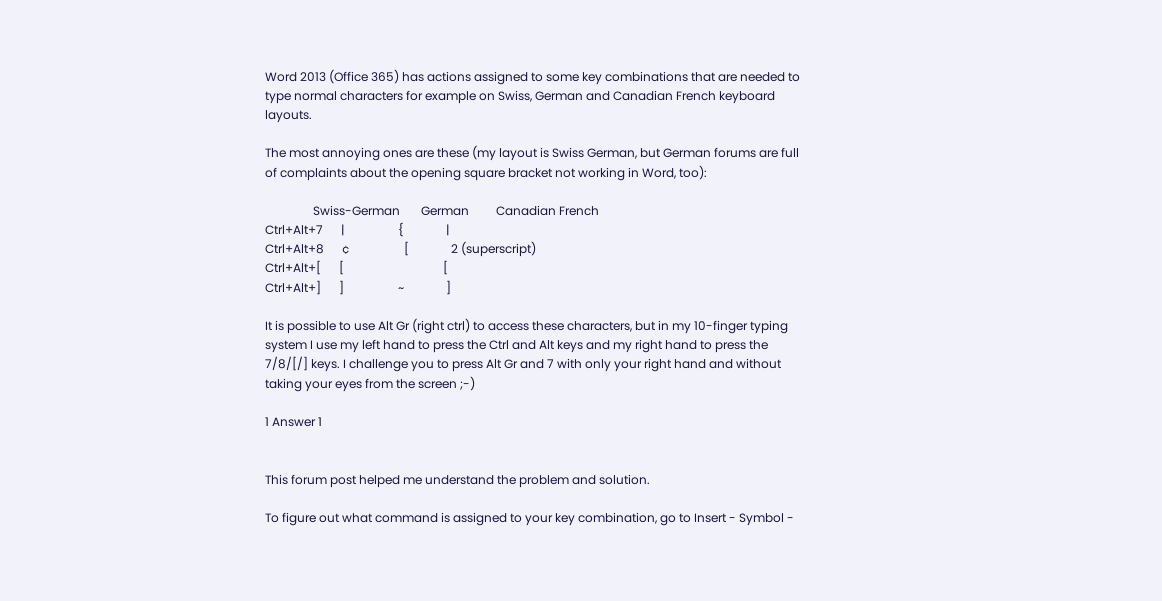Word 2013 (Office 365) has actions assigned to some key combinations that are needed to type normal characters for example on Swiss, German and Canadian French keyboard layouts.

The most annoying ones are these (my layout is Swiss German, but German forums are full of complaints about the opening square bracket not working in Word, too):

                Swiss-German       German         Canadian French
Ctrl+Alt+7      |                  {              |
Ctrl+Alt+8      ¢                  [              2 (superscript)
Ctrl+Alt+[      [                                 [
Ctrl+Alt+]      ]                  ~              ]

It is possible to use Alt Gr (right ctrl) to access these characters, but in my 10-finger typing system I use my left hand to press the Ctrl and Alt keys and my right hand to press the 7/8/[/] keys. I challenge you to press Alt Gr and 7 with only your right hand and without taking your eyes from the screen ;-)

1 Answer 1


This forum post helped me understand the problem and solution.

To figure out what command is assigned to your key combination, go to Insert - Symbol -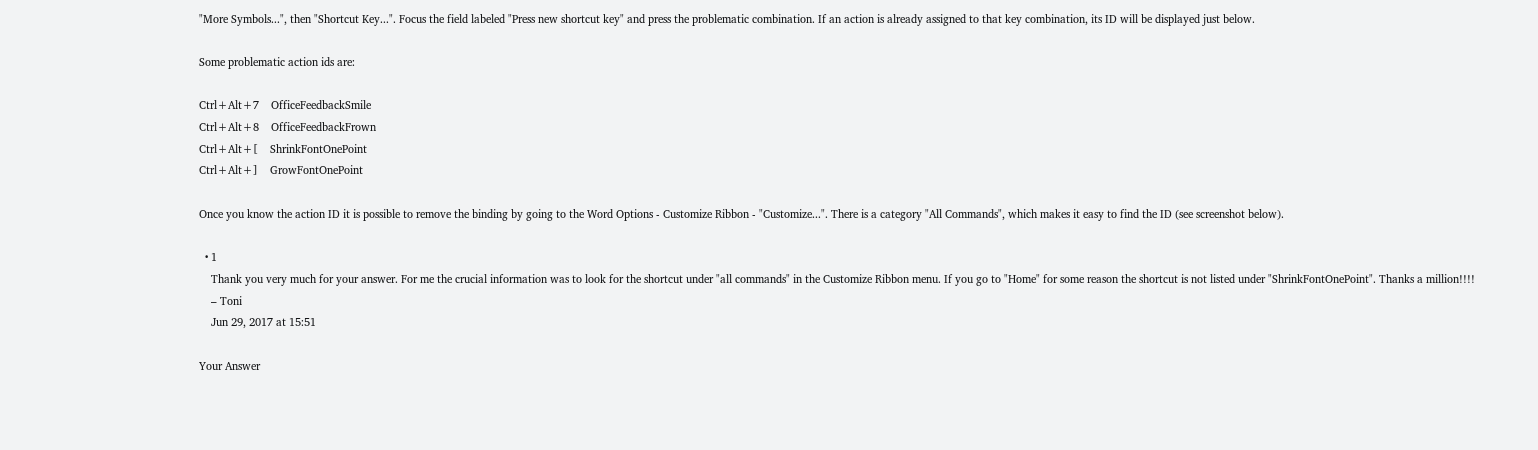"More Symbols...", then "Shortcut Key...". Focus the field labeled "Press new shortcut key" and press the problematic combination. If an action is already assigned to that key combination, its ID will be displayed just below.

Some problematic action ids are:

Ctrl+Alt+7    OfficeFeedbackSmile
Ctrl+Alt+8    OfficeFeedbackFrown
Ctrl+Alt+[    ShrinkFontOnePoint
Ctrl+Alt+]    GrowFontOnePoint

Once you know the action ID it is possible to remove the binding by going to the Word Options - Customize Ribbon - "Customize...". There is a category "All Commands", which makes it easy to find the ID (see screenshot below).

  • 1
    Thank you very much for your answer. For me the crucial information was to look for the shortcut under "all commands" in the Customize Ribbon menu. If you go to "Home" for some reason the shortcut is not listed under "ShrinkFontOnePoint". Thanks a million!!!!
    – Toni
    Jun 29, 2017 at 15:51

Your Answer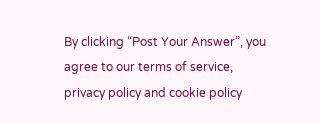By clicking “Post Your Answer”, you agree to our terms of service, privacy policy and cookie policy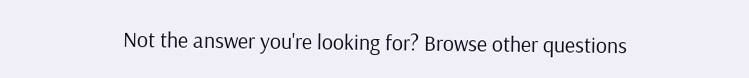Not the answer you're looking for? Browse other questions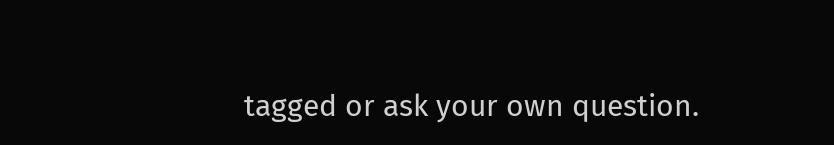tagged or ask your own question.